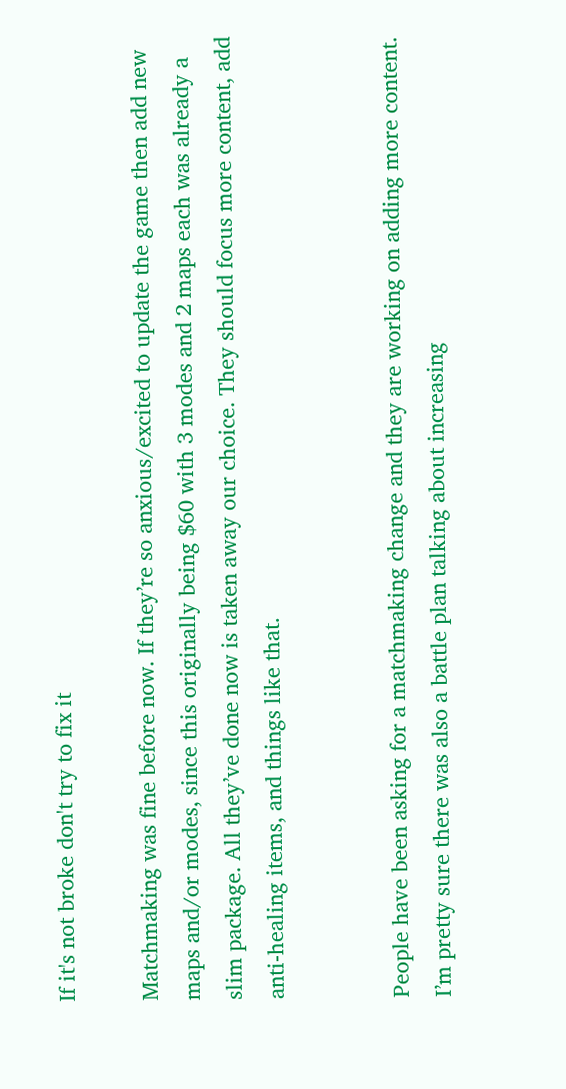If it's not broke don't try to fix it

Matchmaking was fine before now. If they’re so anxious/excited to update the game then add new maps and/or modes, since this originally being $60 with 3 modes and 2 maps each was already a slim package. All they’ve done now is taken away our choice. They should focus more content, add anti-healing items, and things like that.


People have been asking for a matchmaking change and they are working on adding more content.
I’m pretty sure there was also a battle plan talking about increasing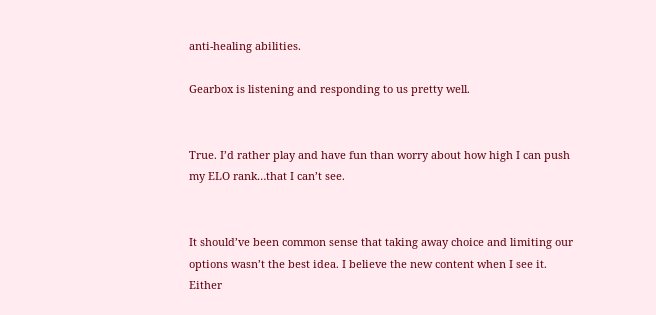anti-healing abilities.

Gearbox is listening and responding to us pretty well.


True. I’d rather play and have fun than worry about how high I can push my ELO rank…that I can’t see.


It should’ve been common sense that taking away choice and limiting our options wasn’t the best idea. I believe the new content when I see it. Either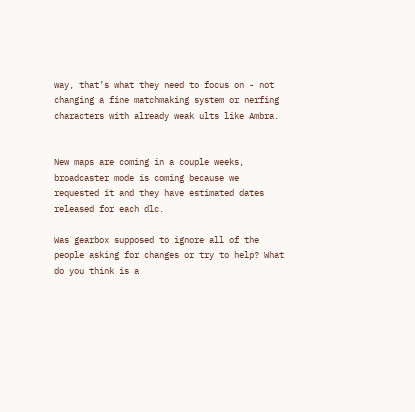way, that’s what they need to focus on - not changing a fine matchmaking system or nerfing characters with already weak ults like Ambra.


New maps are coming in a couple weeks, broadcaster mode is coming because we requested it and they have estimated dates released for each dlc.

Was gearbox supposed to ignore all of the people asking for changes or try to help? What do you think is a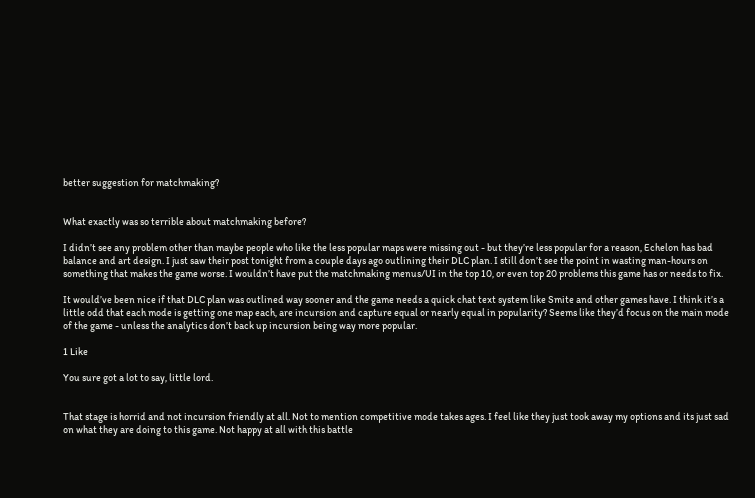better suggestion for matchmaking?


What exactly was so terrible about matchmaking before?

I didn’t see any problem other than maybe people who like the less popular maps were missing out - but they’re less popular for a reason, Echelon has bad balance and art design. I just saw their post tonight from a couple days ago outlining their DLC plan. I still don’t see the point in wasting man-hours on something that makes the game worse. I wouldn’t have put the matchmaking menus/UI in the top 10, or even top 20 problems this game has or needs to fix.

It would’ve been nice if that DLC plan was outlined way sooner and the game needs a quick chat text system like Smite and other games have. I think it’s a little odd that each mode is getting one map each, are incursion and capture equal or nearly equal in popularity? Seems like they’d focus on the main mode of the game - unless the analytics don’t back up incursion being way more popular.

1 Like

You sure got a lot to say, little lord.


That stage is horrid and not incursion friendly at all. Not to mention competitive mode takes ages. I feel like they just took away my options and its just sad on what they are doing to this game. Not happy at all with this battle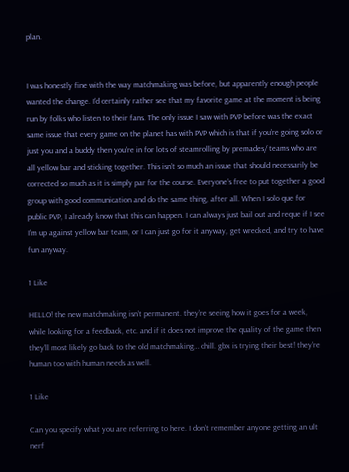plan.


I was honestly fine with the way matchmaking was before, but apparently enough people wanted the change. I’d certainly rather see that my favorite game at the moment is being run by folks who listen to their fans. The only issue I saw with PVP before was the exact same issue that every game on the planet has with PVP which is that if you’re going solo or just you and a buddy then you’re in for lots of steamrolling by premades/ teams who are all yellow bar and sticking together. This isn’t so much an issue that should necessarily be corrected so much as it is simply par for the course. Everyone’s free to put together a good group with good communication and do the same thing, after all. When I solo que for public PVP, I already know that this can happen. I can always just bail out and reque if I see I’m up against yellow bar team, or I can just go for it anyway, get wrecked, and try to have fun anyway.

1 Like

HELLO! the new matchmaking isn’t permanent. they’re seeing how it goes for a week, while looking for a feedback, etc. and if it does not improve the quality of the game then they’ll most likely go back to the old matchmaking… chill. gbx is trying their best! they’re human too with human needs as well.

1 Like

Can you specify what you are referring to here. I don’t remember anyone getting an ult nerf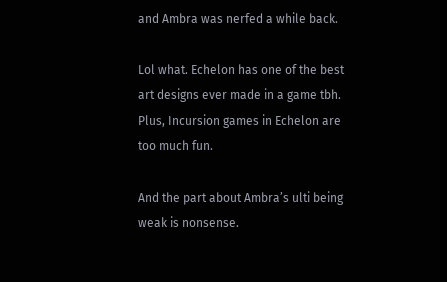and Ambra was nerfed a while back.

Lol what. Echelon has one of the best art designs ever made in a game tbh. Plus, Incursion games in Echelon are too much fun.

And the part about Ambra’s ulti being weak is nonsense.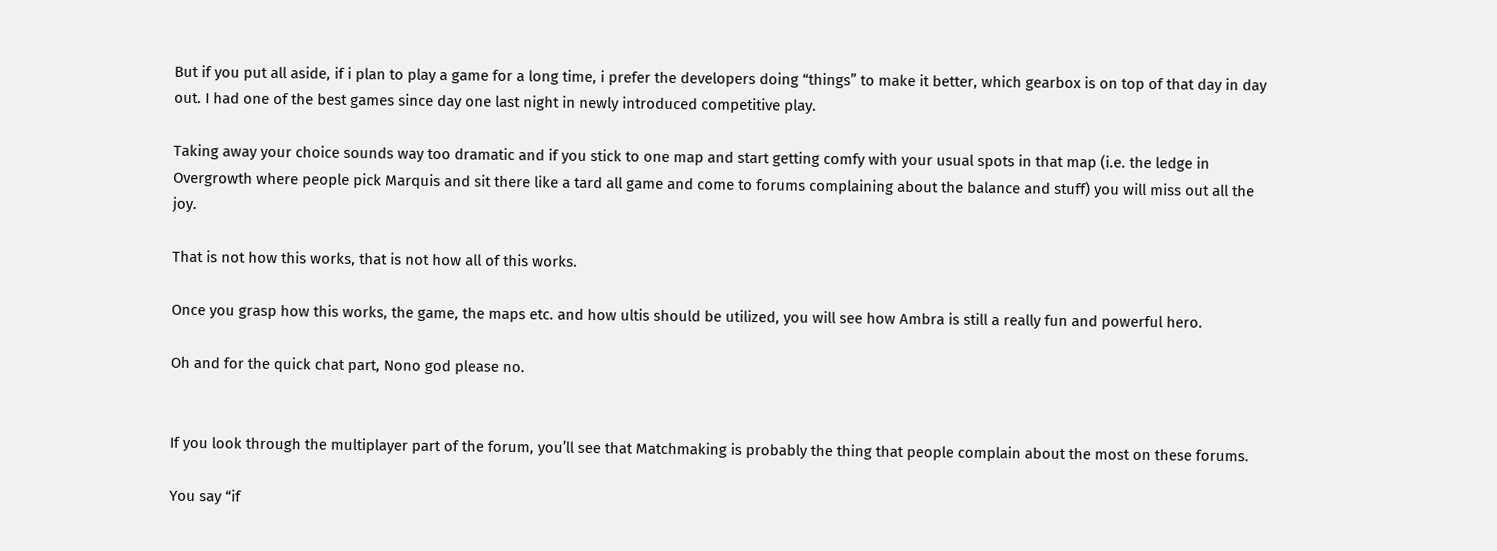But if you put all aside, if i plan to play a game for a long time, i prefer the developers doing “things” to make it better, which gearbox is on top of that day in day out. I had one of the best games since day one last night in newly introduced competitive play.

Taking away your choice sounds way too dramatic and if you stick to one map and start getting comfy with your usual spots in that map (i.e. the ledge in Overgrowth where people pick Marquis and sit there like a tard all game and come to forums complaining about the balance and stuff) you will miss out all the joy.

That is not how this works, that is not how all of this works.

Once you grasp how this works, the game, the maps etc. and how ultis should be utilized, you will see how Ambra is still a really fun and powerful hero.

Oh and for the quick chat part, Nono god please no.


If you look through the multiplayer part of the forum, you’ll see that Matchmaking is probably the thing that people complain about the most on these forums.

You say “if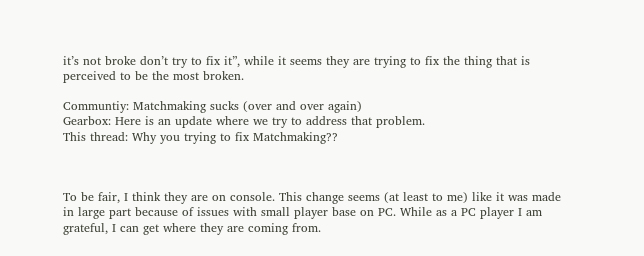it’s not broke don’t try to fix it”, while it seems they are trying to fix the thing that is perceived to be the most broken.

Communtiy: Matchmaking sucks (over and over again)
Gearbox: Here is an update where we try to address that problem.
This thread: Why you trying to fix Matchmaking??



To be fair, I think they are on console. This change seems (at least to me) like it was made in large part because of issues with small player base on PC. While as a PC player I am grateful, I can get where they are coming from.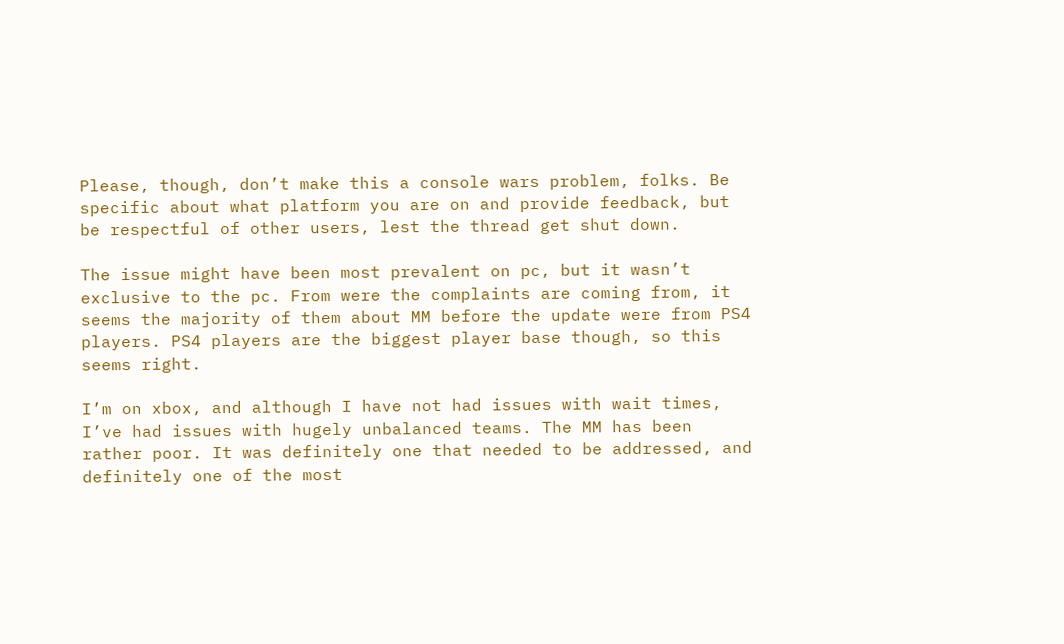Please, though, don’t make this a console wars problem, folks. Be specific about what platform you are on and provide feedback, but be respectful of other users, lest the thread get shut down.

The issue might have been most prevalent on pc, but it wasn’t exclusive to the pc. From were the complaints are coming from, it seems the majority of them about MM before the update were from PS4 players. PS4 players are the biggest player base though, so this seems right.

I’m on xbox, and although I have not had issues with wait times, I’ve had issues with hugely unbalanced teams. The MM has been rather poor. It was definitely one that needed to be addressed, and definitely one of the most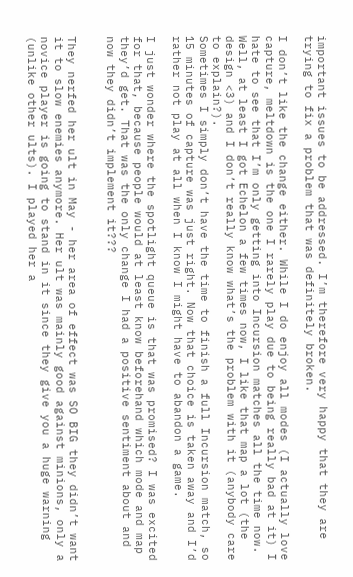important issues to be addressed. I’m therefore very happy that they are trying to fix a problem that was definitely broken.

I don’t like the change either. While I do enjoy all modes (I actually love capture, meltdown is the one I rarely play due to being really bad at it) I hate to see that I’m only getting into Incursion matches all the time now. Well, at least I got Echelon a few times now, I like that map a lot (the design <3) and I don’t really know what’s the problem with it (anybody care to explain?).
Sometimes I simply don’t have the time to finish a full Incursion match, so 15 minutes of capture was just right. Now that choice is taken away and I’d rather not play at all when I know I might have to abandon a game.

I just wonder where the spotlight queue is that was promised? I was excited for that, because people would at least know beforehand which mode and map they’d get. That was the only change I had a positive sentiment about and now they didn’t implement it???


They nerfed her ult in May - her area of effect was SO BIG they didn’t want it to slow enemies anymore. Her ult was mainly good against minions, only a novice player is going to stand in it since they give you a huge warning (unlike other ults). I played her a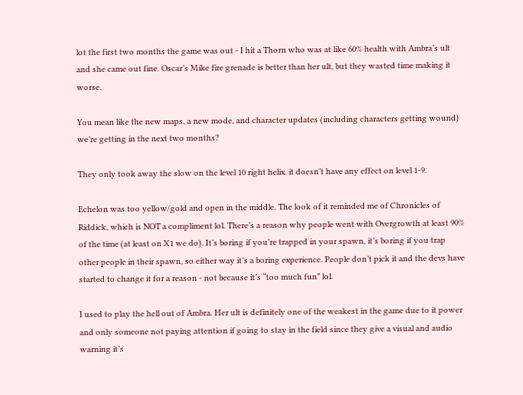lot the first two months the game was out - I hit a Thorn who was at like 60% health with Ambra’s ult and she came out fine. Oscar’s Mike fire grenade is better than her ult, but they wasted time making it worse.

You mean like the new maps, a new mode, and character updates (including characters getting wound) we’re getting in the next two months?

They only took away the slow on the level 10 right helix. it doesn’t have any effect on level 1-9.

Echelon was too yellow/gold and open in the middle. The look of it reminded me of Chronicles of Riddick, which is NOT a compliment lol. There’s a reason why people went with Overgrowth at least 90% of the time (at least on X1 we do). It’s boring if you’re trapped in your spawn, it’s boring if you trap other people in their spawn, so either way it’s a boring experience. People don’t pick it and the devs have started to change it for a reason - not because it’s “too much fun” lol.

I used to play the hell out of Ambra. Her ult is definitely one of the weakest in the game due to it power and only someone not paying attention if going to stay in the field since they give a visual and audio warning it’s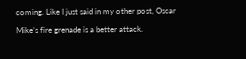coming. Like I just said in my other post, Oscar Mike’s fire grenade is a better attack.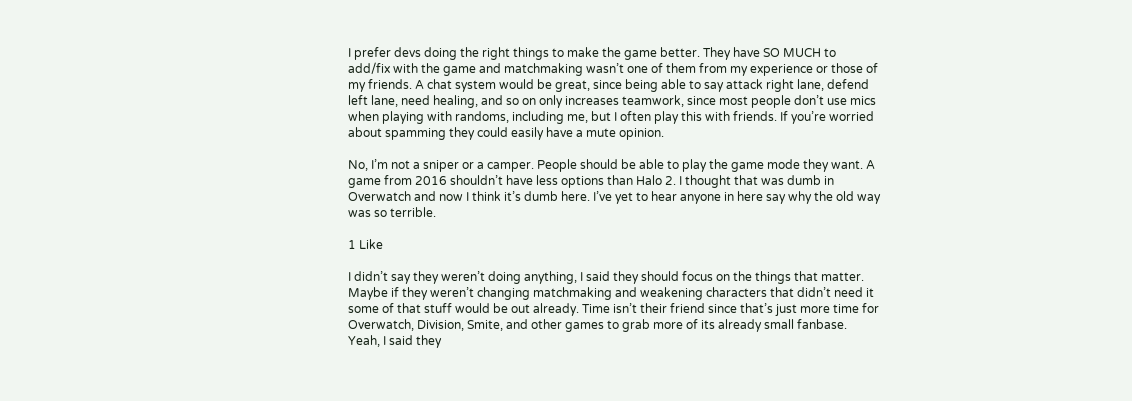I prefer devs doing the right things to make the game better. They have SO MUCH to add/fix with the game and matchmaking wasn’t one of them from my experience or those of my friends. A chat system would be great, since being able to say attack right lane, defend left lane, need healing, and so on only increases teamwork, since most people don’t use mics when playing with randoms, including me, but I often play this with friends. If you’re worried about spamming they could easily have a mute opinion.

No, I’m not a sniper or a camper. People should be able to play the game mode they want. A game from 2016 shouldn’t have less options than Halo 2. I thought that was dumb in Overwatch and now I think it’s dumb here. I’ve yet to hear anyone in here say why the old way was so terrible.

1 Like

I didn’t say they weren’t doing anything, I said they should focus on the things that matter. Maybe if they weren’t changing matchmaking and weakening characters that didn’t need it some of that stuff would be out already. Time isn’t their friend since that’s just more time for Overwatch, Division, Smite, and other games to grab more of its already small fanbase. Yeah, I said they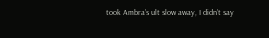took Ambra’s ult slow away, I didn’t say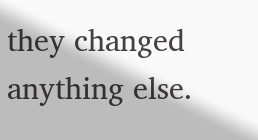they changed anything else.